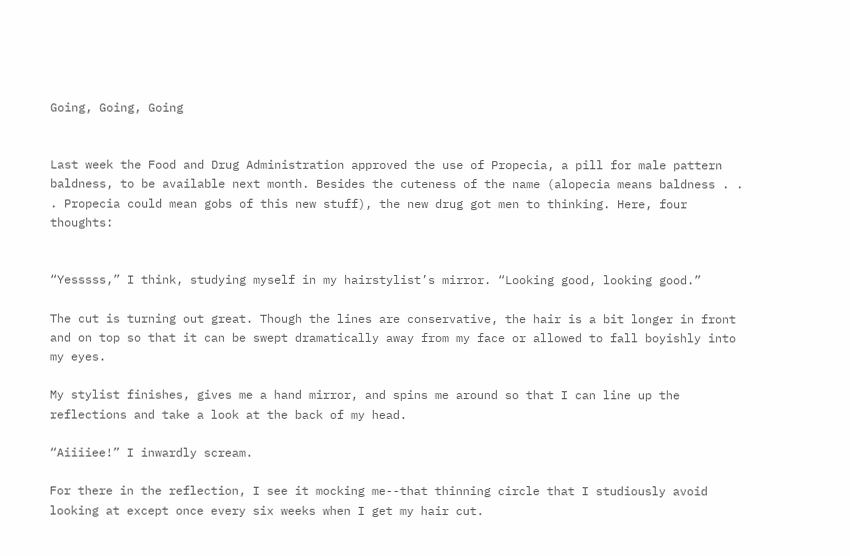Going, Going, Going


Last week the Food and Drug Administration approved the use of Propecia, a pill for male pattern baldness, to be available next month. Besides the cuteness of the name (alopecia means baldness . . . Propecia could mean gobs of this new stuff), the new drug got men to thinking. Here, four thoughts:


“Yesssss,” I think, studying myself in my hairstylist’s mirror. “Looking good, looking good.”

The cut is turning out great. Though the lines are conservative, the hair is a bit longer in front and on top so that it can be swept dramatically away from my face or allowed to fall boyishly into my eyes.

My stylist finishes, gives me a hand mirror, and spins me around so that I can line up the reflections and take a look at the back of my head.

“Aiiiiee!” I inwardly scream.

For there in the reflection, I see it mocking me--that thinning circle that I studiously avoid looking at except once every six weeks when I get my hair cut.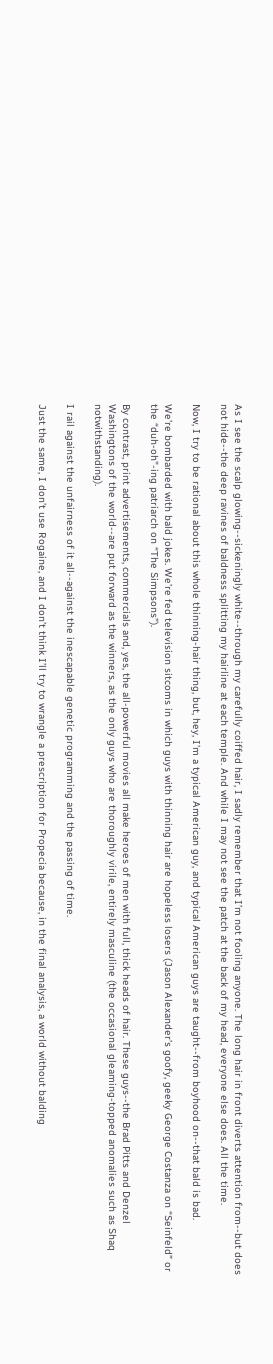As I see the scalp glowing--sickeningly white--through my carefully coiffed hair, I sadly remember that I’m not fooling anyone. The long hair in front diverts attention from--but does not hide--the deep ravines of baldness splitting my hairline at each temple. And while I may not see the patch at the back of my head, everyone else does. All the time.

Now, I try to be rational about this whole thinning-hair thing, but, hey, I’m a typical American guy, and typical American guys are taught--from boyhood on--that bald is bad.

We’re bombarded with bald jokes. We’re fed television sitcoms in which guys with thinning hair are hopeless losers (Jason Alexander’s goofy, geeky George Costanza on “Seinfeld” or the “duh-oh"-ing patriarch on “The Simpsons”).

By contrast, print advertisements, commercials and, yes, the all-powerful movies all make heroes of men with full, thick heads of hair. These guys--the Brad Pitts and Denzel Washingtons of the world--are put forward as the winners, as the only guys who are thoroughly virile, entirely masculine (the occasional gleaming-topped anomalies such as Shaq notwithstanding).

I rail against the unfairness of it all--against the inescapable genetic programming and the passing of time.

Just the same, I don’t use Rogaine, and I don’t think I’ll try to wrangle a prescription for Propecia because, in the final analysis, a world without balding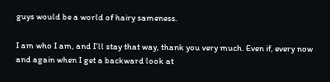guys would be a world of hairy sameness.

I am who I am, and I’ll stay that way, thank you very much. Even if, every now and again when I get a backward look at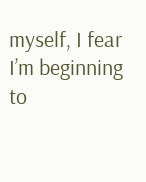myself, I fear I’m beginning to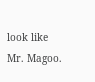look like Mr. Magoo.